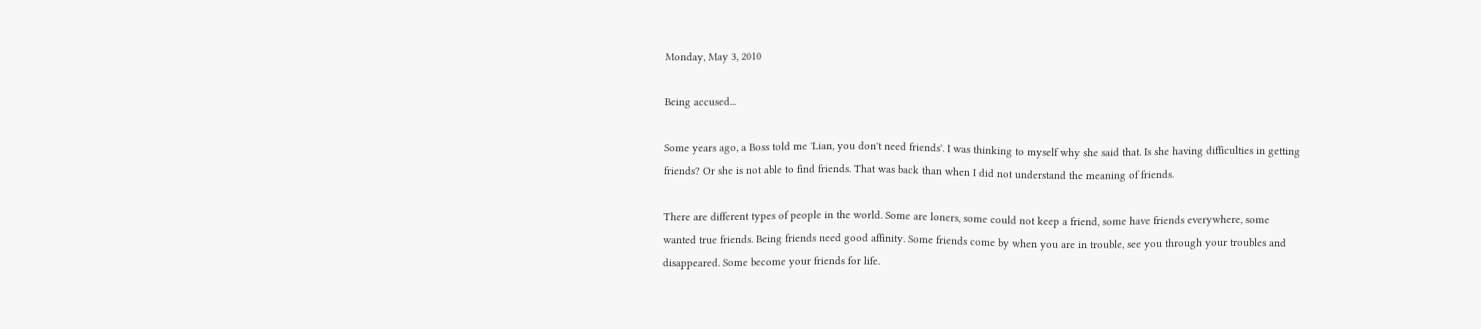Monday, May 3, 2010

Being accused...

Some years ago, a Boss told me 'Lian, you don't need friends'. I was thinking to myself why she said that. Is she having difficulties in getting friends? Or she is not able to find friends. That was back than when I did not understand the meaning of friends.

There are different types of people in the world. Some are loners, some could not keep a friend, some have friends everywhere, some wanted true friends. Being friends need good affinity. Some friends come by when you are in trouble, see you through your troubles and disappeared. Some become your friends for life.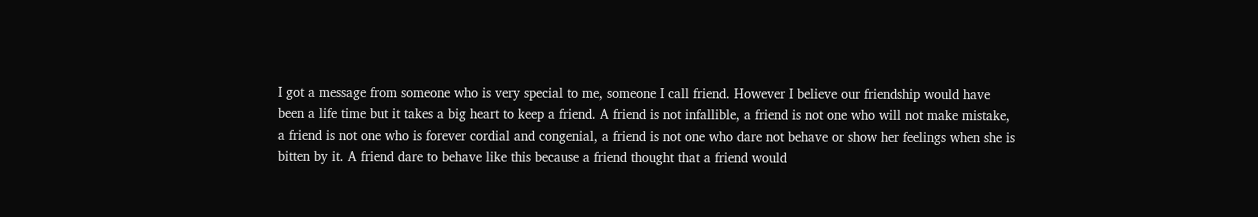I got a message from someone who is very special to me, someone I call friend. However I believe our friendship would have been a life time but it takes a big heart to keep a friend. A friend is not infallible, a friend is not one who will not make mistake, a friend is not one who is forever cordial and congenial, a friend is not one who dare not behave or show her feelings when she is bitten by it. A friend dare to behave like this because a friend thought that a friend would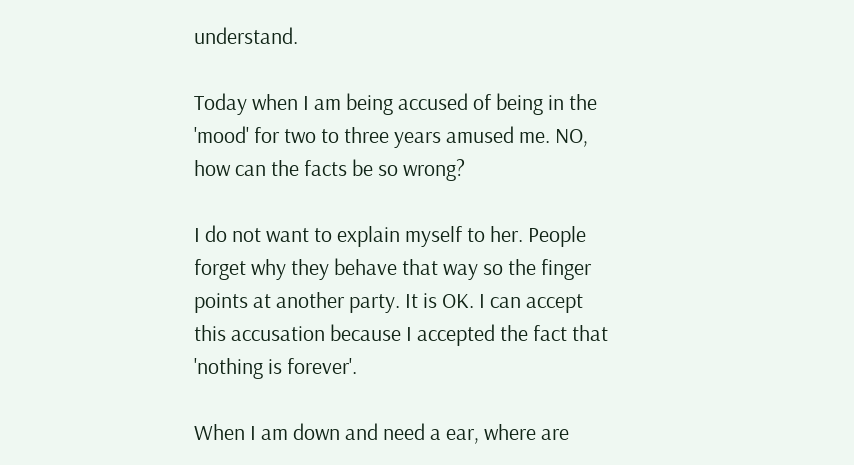understand.

Today when I am being accused of being in the 'mood' for two to three years amused me. NO, how can the facts be so wrong?

I do not want to explain myself to her. People forget why they behave that way so the finger points at another party. It is OK. I can accept this accusation because I accepted the fact that 'nothing is forever'.

When I am down and need a ear, where are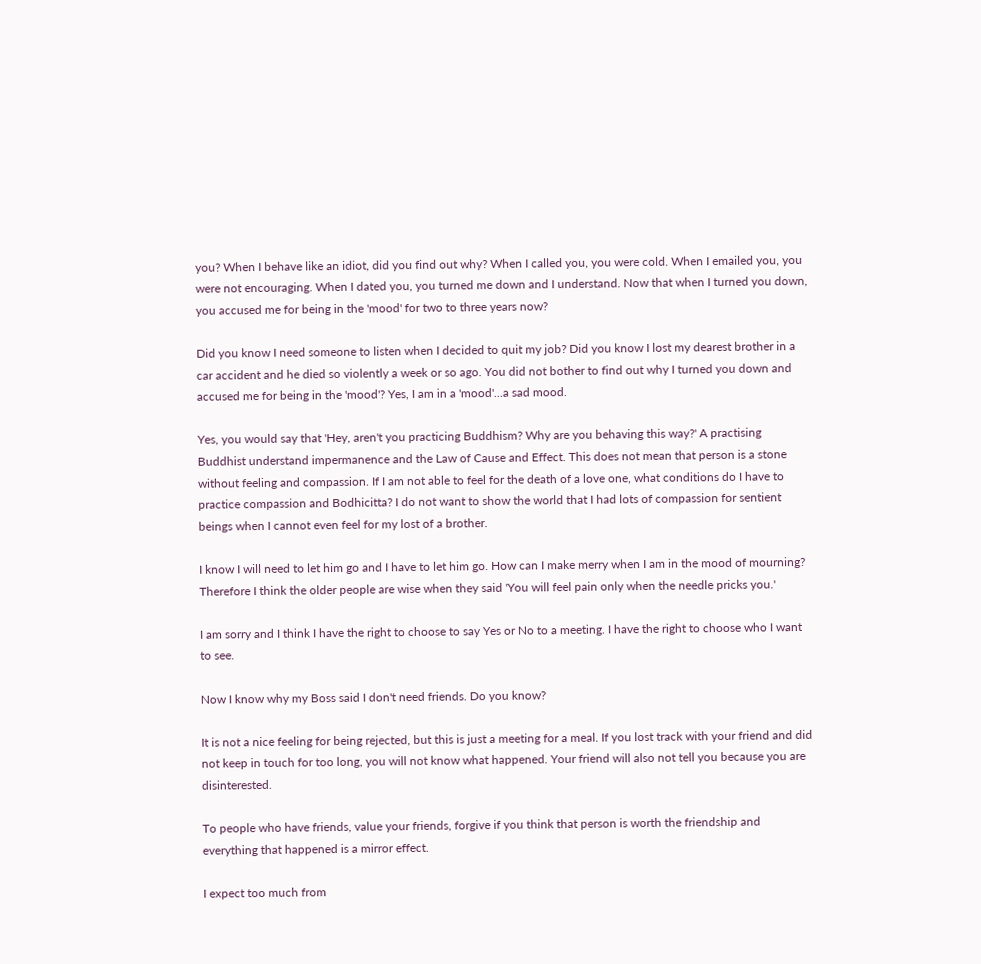you? When I behave like an idiot, did you find out why? When I called you, you were cold. When I emailed you, you were not encouraging. When I dated you, you turned me down and I understand. Now that when I turned you down, you accused me for being in the 'mood' for two to three years now?

Did you know I need someone to listen when I decided to quit my job? Did you know I lost my dearest brother in a car accident and he died so violently a week or so ago. You did not bother to find out why I turned you down and accused me for being in the 'mood'? Yes, I am in a 'mood'...a sad mood.

Yes, you would say that 'Hey, aren't you practicing Buddhism? Why are you behaving this way?' A practising Buddhist understand impermanence and the Law of Cause and Effect. This does not mean that person is a stone without feeling and compassion. If I am not able to feel for the death of a love one, what conditions do I have to practice compassion and Bodhicitta? I do not want to show the world that I had lots of compassion for sentient beings when I cannot even feel for my lost of a brother.

I know I will need to let him go and I have to let him go. How can I make merry when I am in the mood of mourning? Therefore I think the older people are wise when they said 'You will feel pain only when the needle pricks you.'

I am sorry and I think I have the right to choose to say Yes or No to a meeting. I have the right to choose who I want to see.

Now I know why my Boss said I don't need friends. Do you know?

It is not a nice feeling for being rejected, but this is just a meeting for a meal. If you lost track with your friend and did not keep in touch for too long, you will not know what happened. Your friend will also not tell you because you are disinterested.

To people who have friends, value your friends, forgive if you think that person is worth the friendship and everything that happened is a mirror effect.

I expect too much from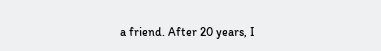a friend. After 20 years, I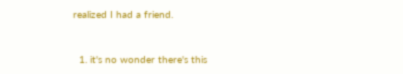realized I had a friend.


  1. it's no wonder there's this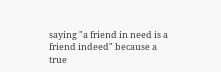saying "a friend in need is a friend indeed" because a true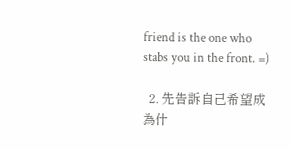friend is the one who stabs you in the front. =)

  2. 先告訴自己希望成為什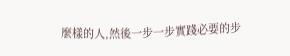麼樣的人,然後一步一步實踐必要的步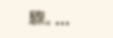驟。...